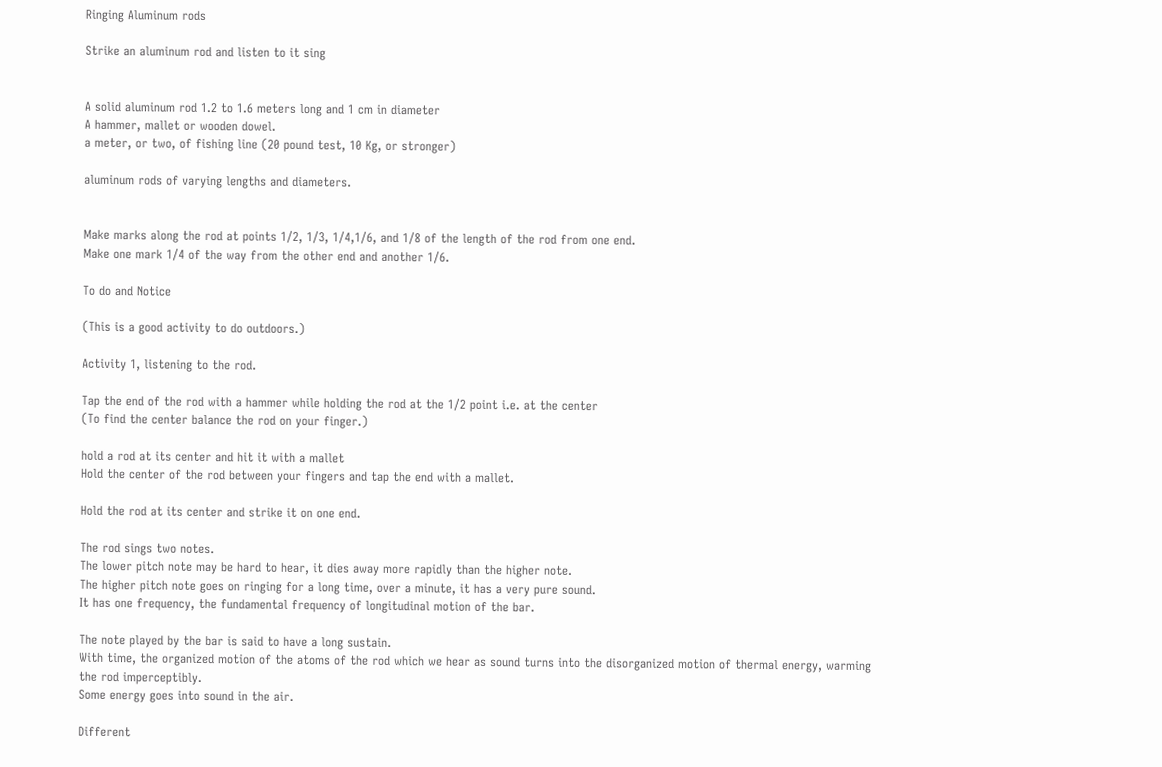Ringing Aluminum rods

Strike an aluminum rod and listen to it sing


A solid aluminum rod 1.2 to 1.6 meters long and 1 cm in diameter
A hammer, mallet or wooden dowel.
a meter, or two, of fishing line (20 pound test, 10 Kg, or stronger)

aluminum rods of varying lengths and diameters.


Make marks along the rod at points 1/2, 1/3, 1/4,1/6, and 1/8 of the length of the rod from one end.
Make one mark 1/4 of the way from the other end and another 1/6.

To do and Notice

(This is a good activity to do outdoors.)

Activity 1, listening to the rod.

Tap the end of the rod with a hammer while holding the rod at the 1/2 point i.e. at the center
(To find the center balance the rod on your finger.)

hold a rod at its center and hit it with a mallet
Hold the center of the rod between your fingers and tap the end with a mallet.

Hold the rod at its center and strike it on one end.

The rod sings two notes.
The lower pitch note may be hard to hear, it dies away more rapidly than the higher note.
The higher pitch note goes on ringing for a long time, over a minute, it has a very pure sound.
It has one frequency, the fundamental frequency of longitudinal motion of the bar.

The note played by the bar is said to have a long sustain.
With time, the organized motion of the atoms of the rod which we hear as sound turns into the disorganized motion of thermal energy, warming the rod imperceptibly.
Some energy goes into sound in the air.

Different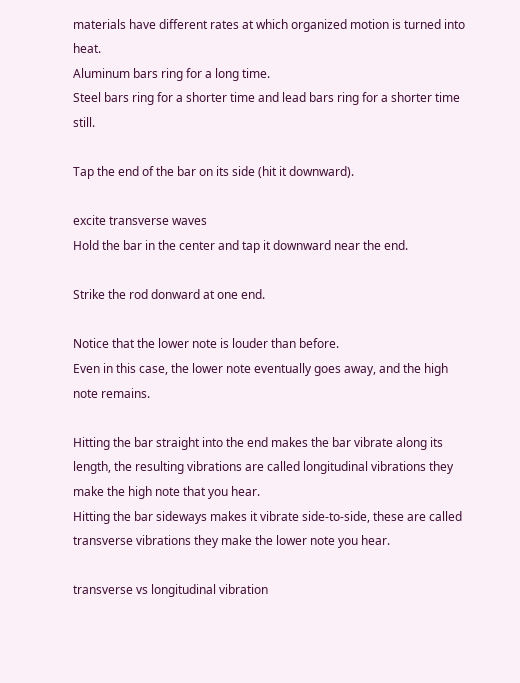materials have different rates at which organized motion is turned into heat.
Aluminum bars ring for a long time.
Steel bars ring for a shorter time and lead bars ring for a shorter time still.

Tap the end of the bar on its side (hit it downward).

excite transverse waves
Hold the bar in the center and tap it downward near the end.

Strike the rod donward at one end.

Notice that the lower note is louder than before.
Even in this case, the lower note eventually goes away, and the high note remains.

Hitting the bar straight into the end makes the bar vibrate along its length, the resulting vibrations are called longitudinal vibrations they make the high note that you hear.
Hitting the bar sideways makes it vibrate side-to-side, these are called transverse vibrations they make the lower note you hear.

transverse vs longitudinal vibration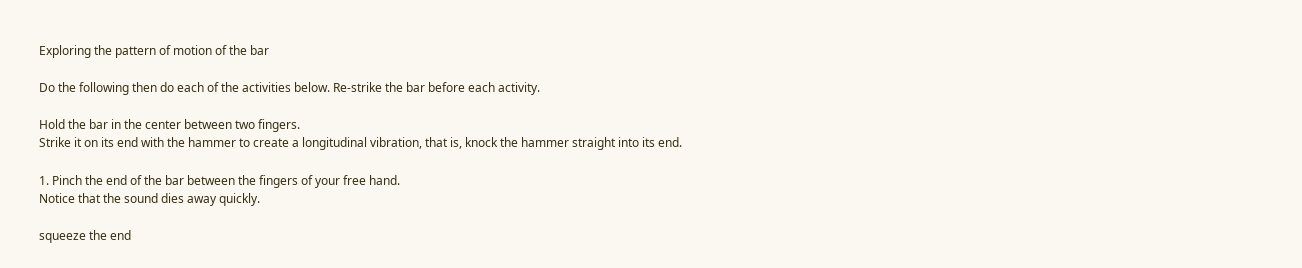Exploring the pattern of motion of the bar

Do the following then do each of the activities below. Re-strike the bar before each activity.

Hold the bar in the center between two fingers.
Strike it on its end with the hammer to create a longitudinal vibration, that is, knock the hammer straight into its end.

1. Pinch the end of the bar between the fingers of your free hand.
Notice that the sound dies away quickly.

squeeze the end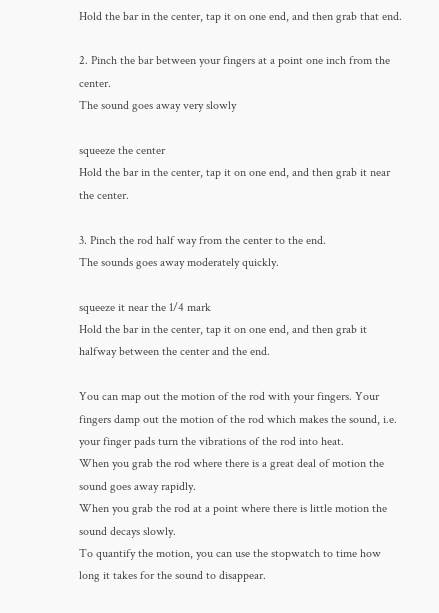Hold the bar in the center, tap it on one end, and then grab that end.

2. Pinch the bar between your fingers at a point one inch from the center.
The sound goes away very slowly

squeeze the center
Hold the bar in the center, tap it on one end, and then grab it near the center.

3. Pinch the rod half way from the center to the end.
The sounds goes away moderately quickly.

squeeze it near the 1/4 mark
Hold the bar in the center, tap it on one end, and then grab it halfway between the center and the end.

You can map out the motion of the rod with your fingers. Your fingers damp out the motion of the rod which makes the sound, i.e. your finger pads turn the vibrations of the rod into heat.
When you grab the rod where there is a great deal of motion the sound goes away rapidly.
When you grab the rod at a point where there is little motion the sound decays slowly.
To quantify the motion, you can use the stopwatch to time how long it takes for the sound to disappear.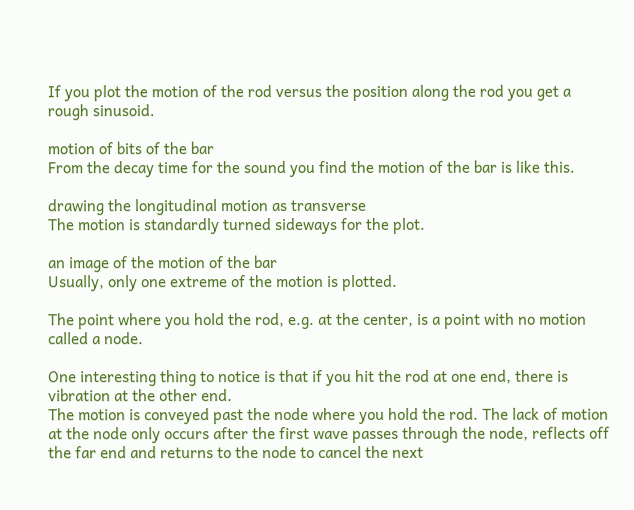If you plot the motion of the rod versus the position along the rod you get a rough sinusoid.

motion of bits of the bar
From the decay time for the sound you find the motion of the bar is like this.

drawing the longitudinal motion as transverse
The motion is standardly turned sideways for the plot.

an image of the motion of the bar
Usually, only one extreme of the motion is plotted.

The point where you hold the rod, e.g. at the center, is a point with no motion called a node.

One interesting thing to notice is that if you hit the rod at one end, there is vibration at the other end.
The motion is conveyed past the node where you hold the rod. The lack of motion at the node only occurs after the first wave passes through the node, reflects off the far end and returns to the node to cancel the next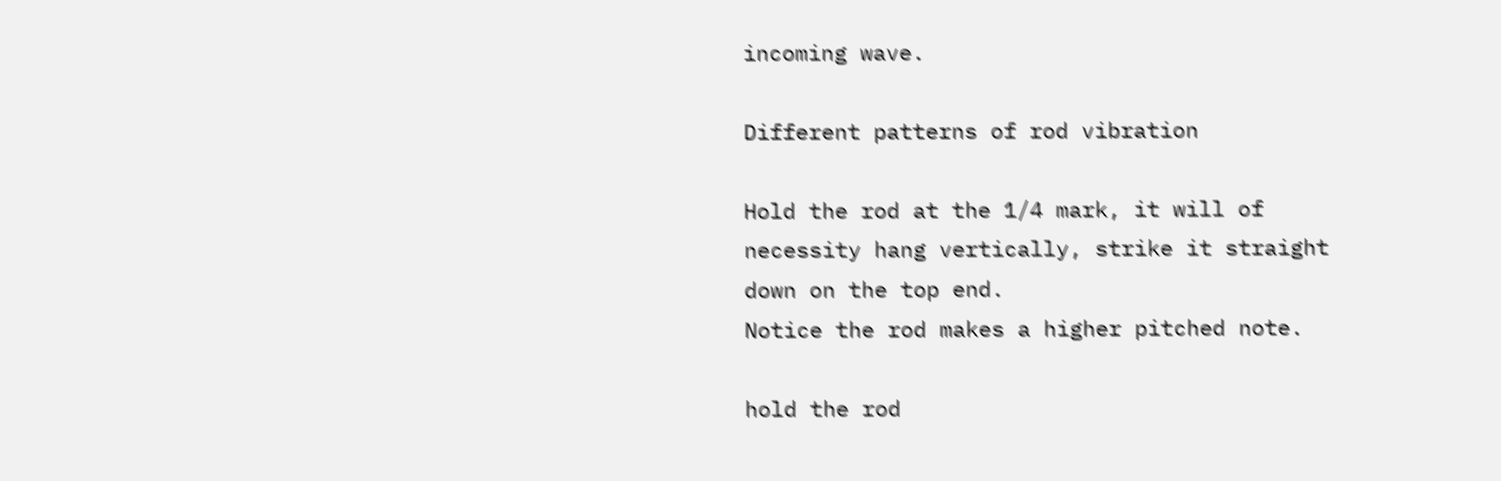incoming wave.

Different patterns of rod vibration

Hold the rod at the 1/4 mark, it will of necessity hang vertically, strike it straight down on the top end.
Notice the rod makes a higher pitched note.

hold the rod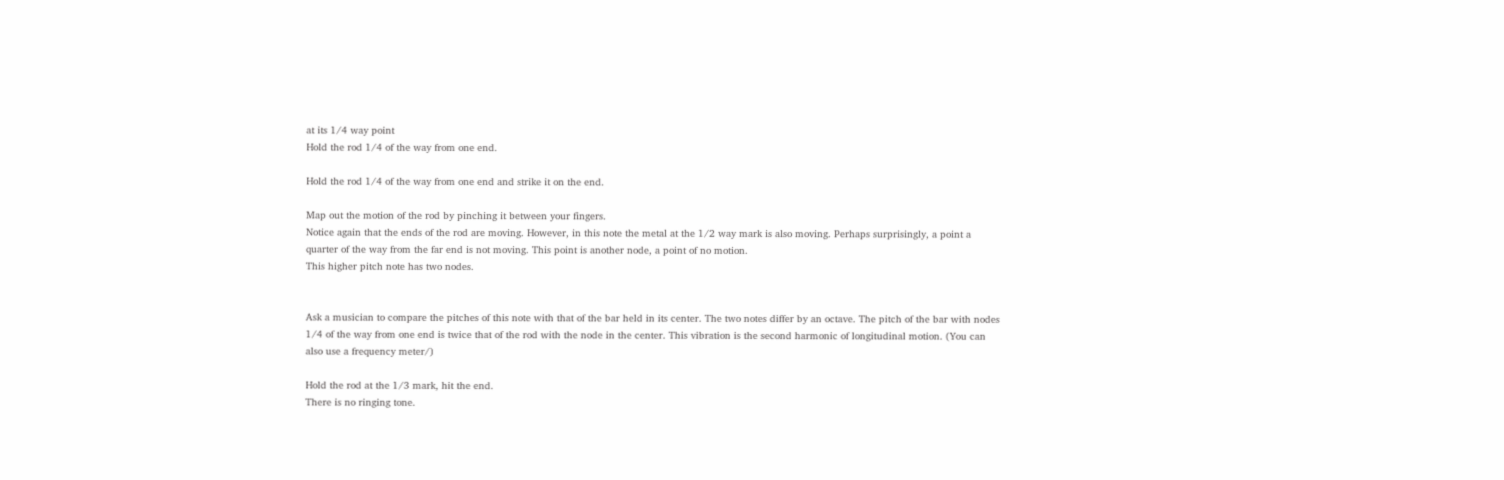at its 1/4 way point
Hold the rod 1/4 of the way from one end.

Hold the rod 1/4 of the way from one end and strike it on the end.

Map out the motion of the rod by pinching it between your fingers.
Notice again that the ends of the rod are moving. However, in this note the metal at the 1/2 way mark is also moving. Perhaps surprisingly, a point a quarter of the way from the far end is not moving. This point is another node, a point of no motion.
This higher pitch note has two nodes.


Ask a musician to compare the pitches of this note with that of the bar held in its center. The two notes differ by an octave. The pitch of the bar with nodes 1/4 of the way from one end is twice that of the rod with the node in the center. This vibration is the second harmonic of longitudinal motion. (You can also use a frequency meter/)

Hold the rod at the 1/3 mark, hit the end.
There is no ringing tone.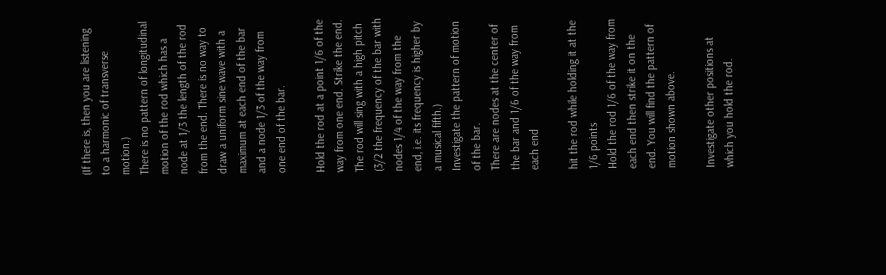(If there is, then you are listening to a harmonic of transverse motion.)
There is no pattern of longitudinal motion of the rod which has a node at 1/3 the length of the rod from the end. There is no way to draw a uniform sine wave with a maximum at each end of the bar and a node 1/3 of the way from one end of the bar.

Hold the rod at a point 1/6 of the way from one end. Strike the end.
The rod will sing with a high pitch (3/2 the frequency of the bar with nodes 1/4 of the way from the end, i.e. its frequency is higher by a musical fifth.)
Investigate the pattern of motion of the bar.
There are nodes at the center of the bar and 1/6 of the way from each end

hit the rod while holding it at the 1/6 points
Hold the rod 1/6 of the way from each end then strike it on the end. You will find the pattern of motion shown above.

Investigate other positions at which you hold the rod.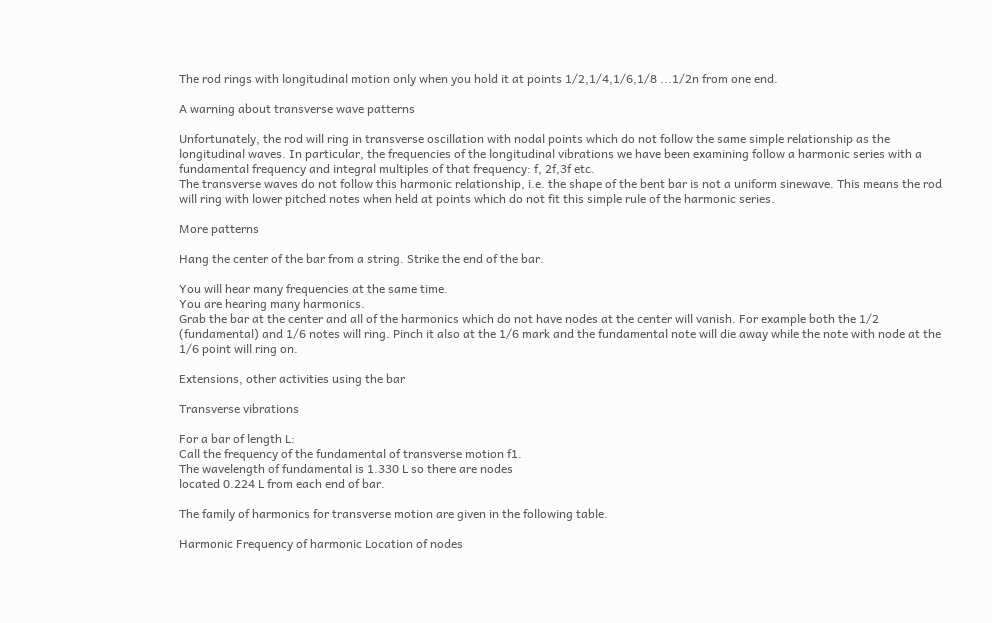The rod rings with longitudinal motion only when you hold it at points 1/2,1/4,1/6,1/8 ...1/2n from one end.

A warning about transverse wave patterns

Unfortunately, the rod will ring in transverse oscillation with nodal points which do not follow the same simple relationship as the longitudinal waves. In particular, the frequencies of the longitudinal vibrations we have been examining follow a harmonic series with a fundamental frequency and integral multiples of that frequency: f, 2f,3f etc.
The transverse waves do not follow this harmonic relationship, i.e. the shape of the bent bar is not a uniform sinewave. This means the rod will ring with lower pitched notes when held at points which do not fit this simple rule of the harmonic series.

More patterns

Hang the center of the bar from a string. Strike the end of the bar.

You will hear many frequencies at the same time.
You are hearing many harmonics.
Grab the bar at the center and all of the harmonics which do not have nodes at the center will vanish. For example both the 1/2 (fundamental) and 1/6 notes will ring. Pinch it also at the 1/6 mark and the fundamental note will die away while the note with node at the 1/6 point will ring on.

Extensions, other activities using the bar

Transverse vibrations

For a bar of length L:
Call the frequency of the fundamental of transverse motion f1.
The wavelength of fundamental is 1.330 L so there are nodes
located 0.224 L from each end of bar.

The family of harmonics for transverse motion are given in the following table.

Harmonic Frequency of harmonic Location of nodes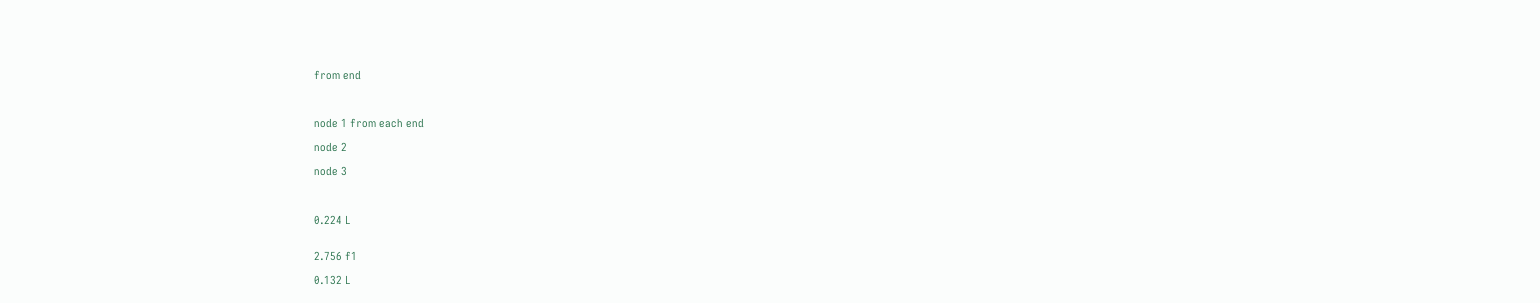from end



node 1 from each end

node 2

node 3



0.224 L


2.756 f1

0.132 L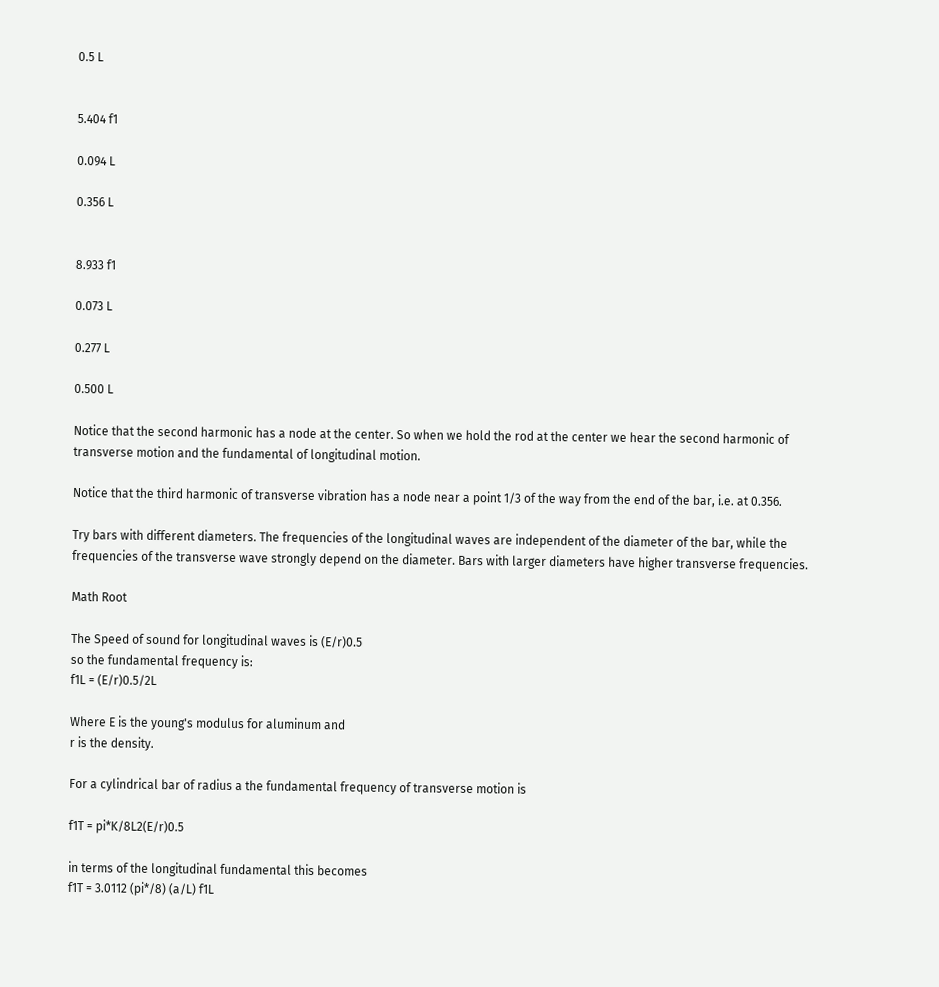0.5 L


5.404 f1

0.094 L

0.356 L


8.933 f1

0.073 L

0.277 L

0.500 L

Notice that the second harmonic has a node at the center. So when we hold the rod at the center we hear the second harmonic of transverse motion and the fundamental of longitudinal motion.

Notice that the third harmonic of transverse vibration has a node near a point 1/3 of the way from the end of the bar, i.e. at 0.356.

Try bars with different diameters. The frequencies of the longitudinal waves are independent of the diameter of the bar, while the frequencies of the transverse wave strongly depend on the diameter. Bars with larger diameters have higher transverse frequencies.

Math Root

The Speed of sound for longitudinal waves is (E/r)0.5
so the fundamental frequency is:
f1L = (E/r)0.5/2L

Where E is the young's modulus for aluminum and
r is the density.

For a cylindrical bar of radius a the fundamental frequency of transverse motion is

f1T = pi*K/8L2(E/r)0.5

in terms of the longitudinal fundamental this becomes
f1T = 3.0112 (pi*/8) (a/L) f1L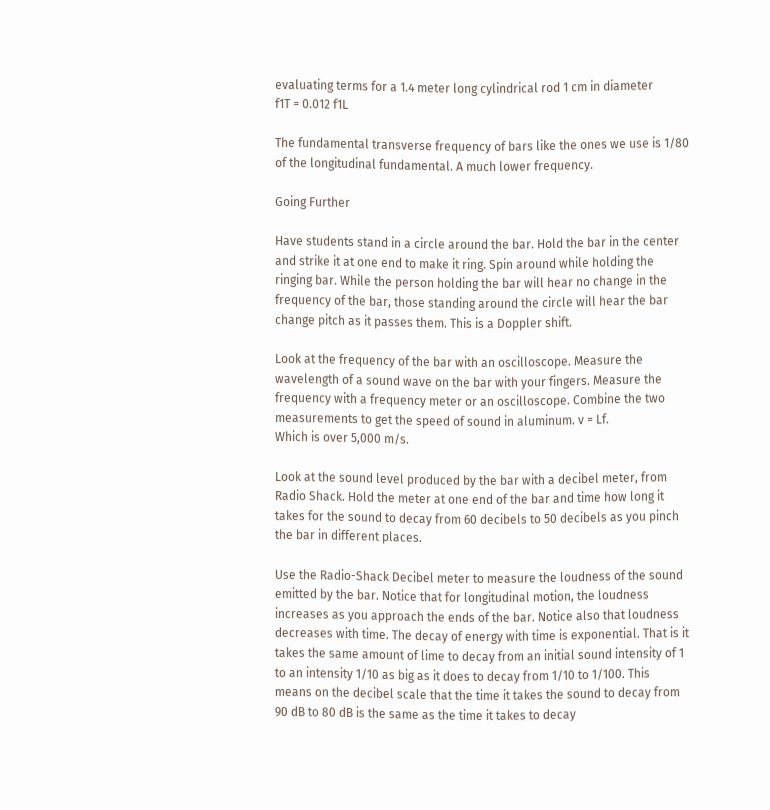evaluating terms for a 1.4 meter long cylindrical rod 1 cm in diameter
f1T = 0.012 f1L

The fundamental transverse frequency of bars like the ones we use is 1/80 of the longitudinal fundamental. A much lower frequency.

Going Further

Have students stand in a circle around the bar. Hold the bar in the center and strike it at one end to make it ring. Spin around while holding the ringing bar. While the person holding the bar will hear no change in the frequency of the bar, those standing around the circle will hear the bar change pitch as it passes them. This is a Doppler shift.

Look at the frequency of the bar with an oscilloscope. Measure the wavelength of a sound wave on the bar with your fingers. Measure the frequency with a frequency meter or an oscilloscope. Combine the two measurements to get the speed of sound in aluminum. v = Lf.
Which is over 5,000 m/s.

Look at the sound level produced by the bar with a decibel meter, from Radio Shack. Hold the meter at one end of the bar and time how long it takes for the sound to decay from 60 decibels to 50 decibels as you pinch the bar in different places.

Use the Radio-Shack Decibel meter to measure the loudness of the sound emitted by the bar. Notice that for longitudinal motion, the loudness increases as you approach the ends of the bar. Notice also that loudness decreases with time. The decay of energy with time is exponential. That is it takes the same amount of lime to decay from an initial sound intensity of 1 to an intensity 1/10 as big as it does to decay from 1/10 to 1/100. This means on the decibel scale that the time it takes the sound to decay from 90 dB to 80 dB is the same as the time it takes to decay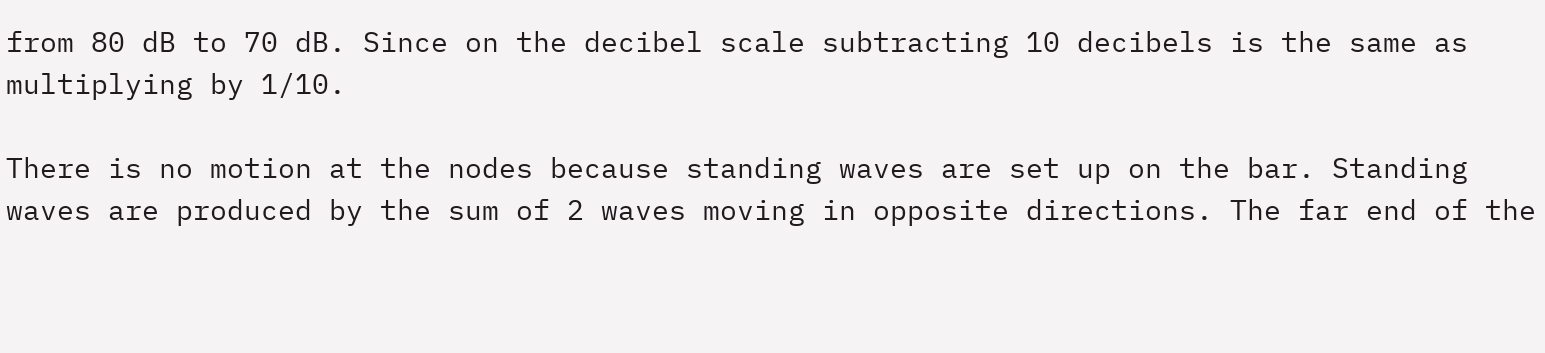from 80 dB to 70 dB. Since on the decibel scale subtracting 10 decibels is the same as multiplying by 1/10.

There is no motion at the nodes because standing waves are set up on the bar. Standing waves are produced by the sum of 2 waves moving in opposite directions. The far end of the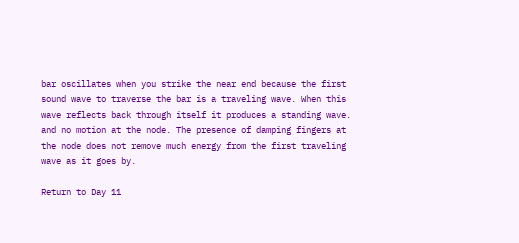bar oscillates when you strike the near end because the first sound wave to traverse the bar is a traveling wave. When this wave reflects back through itself it produces a standing wave. and no motion at the node. The presence of damping fingers at the node does not remove much energy from the first traveling wave as it goes by.

Return to Day 11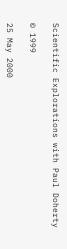Scientific Explorations with Paul Doherty

© 1999

25 May 2000